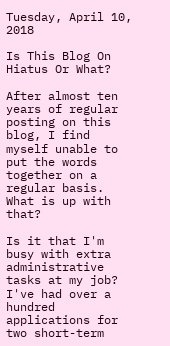Tuesday, April 10, 2018

Is This Blog On Hiatus Or What?

After almost ten years of regular posting on this blog, I find myself unable to put the words together on a regular basis. What is up with that?

Is it that I'm busy with extra administrative tasks at my job? I've had over a hundred applications for two short-term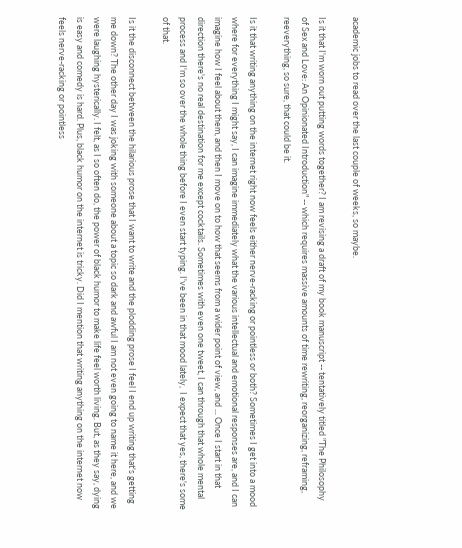academic jobs to read over the last couple of weeks, so maybe.

Is it that I'm worn out putting words together? I am revising a draft of my book manuscript -- tentatively titled "The Philosophy of Sex and Love: An Opinionated Introduction" -- which requires massive amounts of time rewriting, reorganizing, reframing, reeverything, so sure, that could be it.

Is it that writing anything on the internet right now feels either nerve-racking or pointless or both? Sometimes I get into a mood where for everything I might say, I can imagine immediately what the various intellectual and emotional responses are, and I can imagine how I feel about them, and then I move on to how that seems from a wider point of view, and ... Once I start in that direction there's no real destination for me except cocktails. Sometimes with even one tweet, I can through that whole mental process and I'm so over the whole thing before I even start typing. I've been in that mood lately,  I expect that yes, there's some of that.

Is it the disconnect between the hilarious prose that I want to write and the plodding prose I feel I end up writing that's getting me down? The other day I was joking with someone about a topic so dark and awful I am not even going to name it here, and we were laughing hysterically. I felt, as I so often do, the power of black humor to make life feel worth living. But, as they say, dying is easy and comedy is hard. Plus, black humor on the internet is tricky. Did I mention that writing anything on the internet now feels nerve-racking or pointless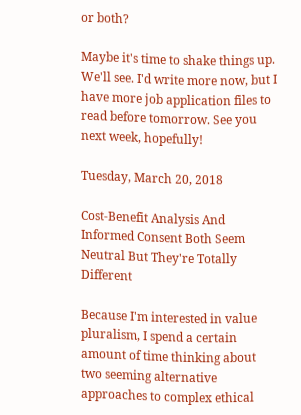or both?

Maybe it's time to shake things up. We'll see. I'd write more now, but I have more job application files to read before tomorrow. See you next week, hopefully!

Tuesday, March 20, 2018

Cost-Benefit Analysis And Informed Consent Both Seem Neutral But They're Totally Different

Because I'm interested in value pluralism, I spend a certain amount of time thinking about two seeming alternative approaches to complex ethical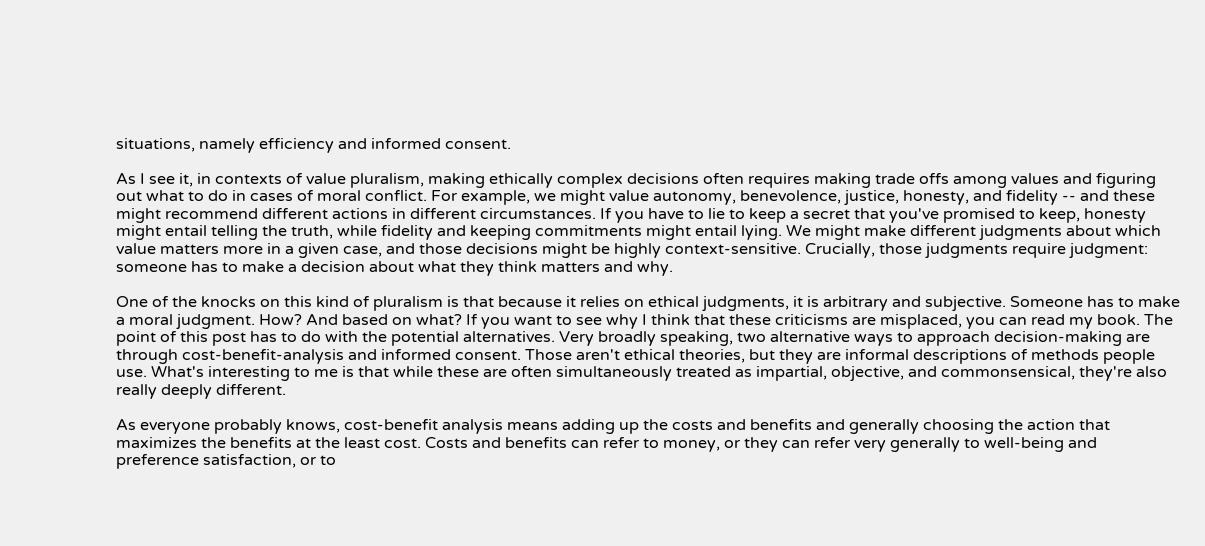situations, namely efficiency and informed consent.

As I see it, in contexts of value pluralism, making ethically complex decisions often requires making trade offs among values and figuring out what to do in cases of moral conflict. For example, we might value autonomy, benevolence, justice, honesty, and fidelity -- and these might recommend different actions in different circumstances. If you have to lie to keep a secret that you've promised to keep, honesty might entail telling the truth, while fidelity and keeping commitments might entail lying. We might make different judgments about which value matters more in a given case, and those decisions might be highly context-sensitive. Crucially, those judgments require judgment: someone has to make a decision about what they think matters and why.

One of the knocks on this kind of pluralism is that because it relies on ethical judgments, it is arbitrary and subjective. Someone has to make a moral judgment. How? And based on what? If you want to see why I think that these criticisms are misplaced, you can read my book. The point of this post has to do with the potential alternatives. Very broadly speaking, two alternative ways to approach decision-making are through cost-benefit-analysis and informed consent. Those aren't ethical theories, but they are informal descriptions of methods people use. What's interesting to me is that while these are often simultaneously treated as impartial, objective, and commonsensical, they're also really deeply different.

As everyone probably knows, cost-benefit analysis means adding up the costs and benefits and generally choosing the action that maximizes the benefits at the least cost. Costs and benefits can refer to money, or they can refer very generally to well-being and preference satisfaction, or to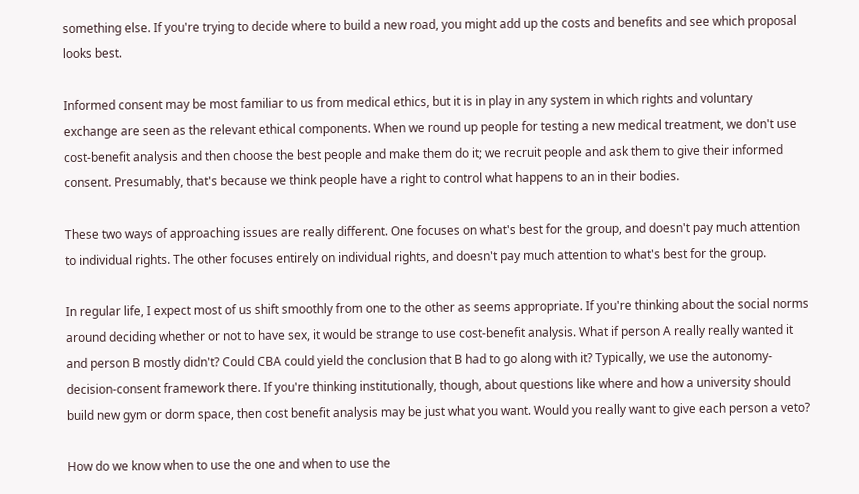something else. If you're trying to decide where to build a new road, you might add up the costs and benefits and see which proposal looks best.

Informed consent may be most familiar to us from medical ethics, but it is in play in any system in which rights and voluntary exchange are seen as the relevant ethical components. When we round up people for testing a new medical treatment, we don't use cost-benefit analysis and then choose the best people and make them do it; we recruit people and ask them to give their informed consent. Presumably, that's because we think people have a right to control what happens to an in their bodies.

These two ways of approaching issues are really different. One focuses on what's best for the group, and doesn't pay much attention to individual rights. The other focuses entirely on individual rights, and doesn't pay much attention to what's best for the group.

In regular life, I expect most of us shift smoothly from one to the other as seems appropriate. If you're thinking about the social norms around deciding whether or not to have sex, it would be strange to use cost-benefit analysis. What if person A really really wanted it and person B mostly didn't? Could CBA could yield the conclusion that B had to go along with it? Typically, we use the autonomy-decision-consent framework there. If you're thinking institutionally, though, about questions like where and how a university should build new gym or dorm space, then cost benefit analysis may be just what you want. Would you really want to give each person a veto?

How do we know when to use the one and when to use the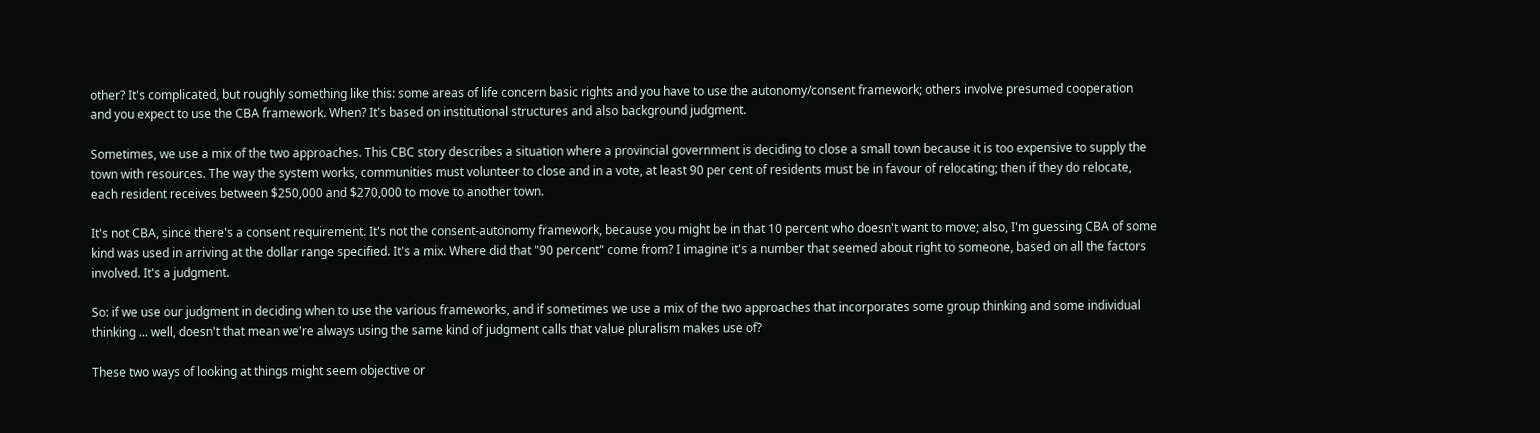other? It's complicated, but roughly something like this: some areas of life concern basic rights and you have to use the autonomy/consent framework; others involve presumed cooperation and you expect to use the CBA framework. When? It's based on institutional structures and also background judgment.

Sometimes, we use a mix of the two approaches. This CBC story describes a situation where a provincial government is deciding to close a small town because it is too expensive to supply the town with resources. The way the system works, communities must volunteer to close and in a vote, at least 90 per cent of residents must be in favour of relocating; then if they do relocate, each resident receives between $250,000 and $270,000 to move to another town.

It's not CBA, since there's a consent requirement. It's not the consent-autonomy framework, because you might be in that 10 percent who doesn't want to move; also, I'm guessing CBA of some kind was used in arriving at the dollar range specified. It's a mix. Where did that "90 percent" come from? I imagine it's a number that seemed about right to someone, based on all the factors involved. It's a judgment.

So: if we use our judgment in deciding when to use the various frameworks, and if sometimes we use a mix of the two approaches that incorporates some group thinking and some individual thinking ... well, doesn't that mean we're always using the same kind of judgment calls that value pluralism makes use of?

These two ways of looking at things might seem objective or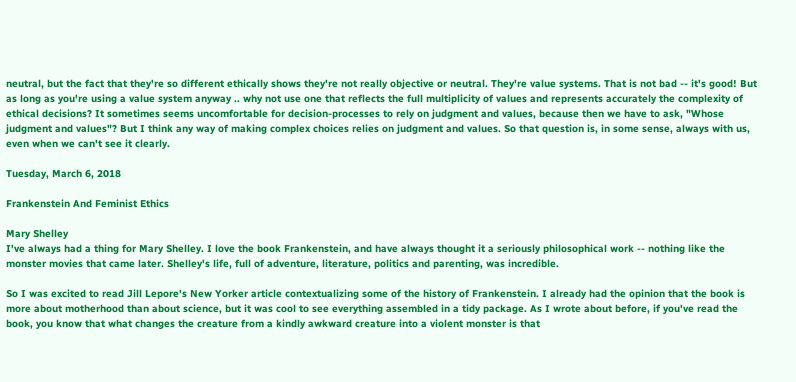neutral, but the fact that they're so different ethically shows they're not really objective or neutral. They're value systems. That is not bad -- it's good! But as long as you're using a value system anyway .. why not use one that reflects the full multiplicity of values and represents accurately the complexity of ethical decisions? It sometimes seems uncomfortable for decision-processes to rely on judgment and values, because then we have to ask, "Whose judgment and values"? But I think any way of making complex choices relies on judgment and values. So that question is, in some sense, always with us, even when we can't see it clearly.

Tuesday, March 6, 2018

Frankenstein And Feminist Ethics

Mary Shelley
I've always had a thing for Mary Shelley. I love the book Frankenstein, and have always thought it a seriously philosophical work -- nothing like the monster movies that came later. Shelley's life, full of adventure, literature, politics and parenting, was incredible.

So I was excited to read Jill Lepore's New Yorker article contextualizing some of the history of Frankenstein. I already had the opinion that the book is more about motherhood than about science, but it was cool to see everything assembled in a tidy package. As I wrote about before, if you've read the book, you know that what changes the creature from a kindly awkward creature into a violent monster is that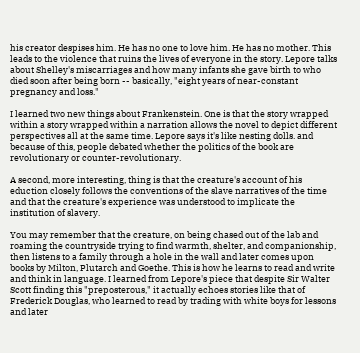his creator despises him. He has no one to love him. He has no mother. This leads to the violence that ruins the lives of everyone in the story. Lepore talks about Shelley's miscarriages and how many infants she gave birth to who died soon after being born -- basically, "eight years of near-constant pregnancy and loss."

I learned two new things about Frankenstein. One is that the story wrapped within a story wrapped within a narration allows the novel to depict different perspectives all at the same time. Lepore says it's like nesting dolls. and because of this, people debated whether the politics of the book are revolutionary or counter-revolutionary.

A second, more interesting, thing is that the creature's account of his eduction closely follows the conventions of the slave narratives of the time and that the creature's experience was understood to implicate the institution of slavery.

You may remember that the creature, on being chased out of the lab and roaming the countryside trying to find warmth, shelter, and companionship, then listens to a family through a hole in the wall and later comes upon books by Milton, Plutarch and Goethe. This is how he learns to read and write and think in language. I learned from Lepore's piece that despite Sir Walter Scott finding this "preposterous," it actually echoes stories like that of Frederick Douglas, who learned to read by trading with white boys for lessons and later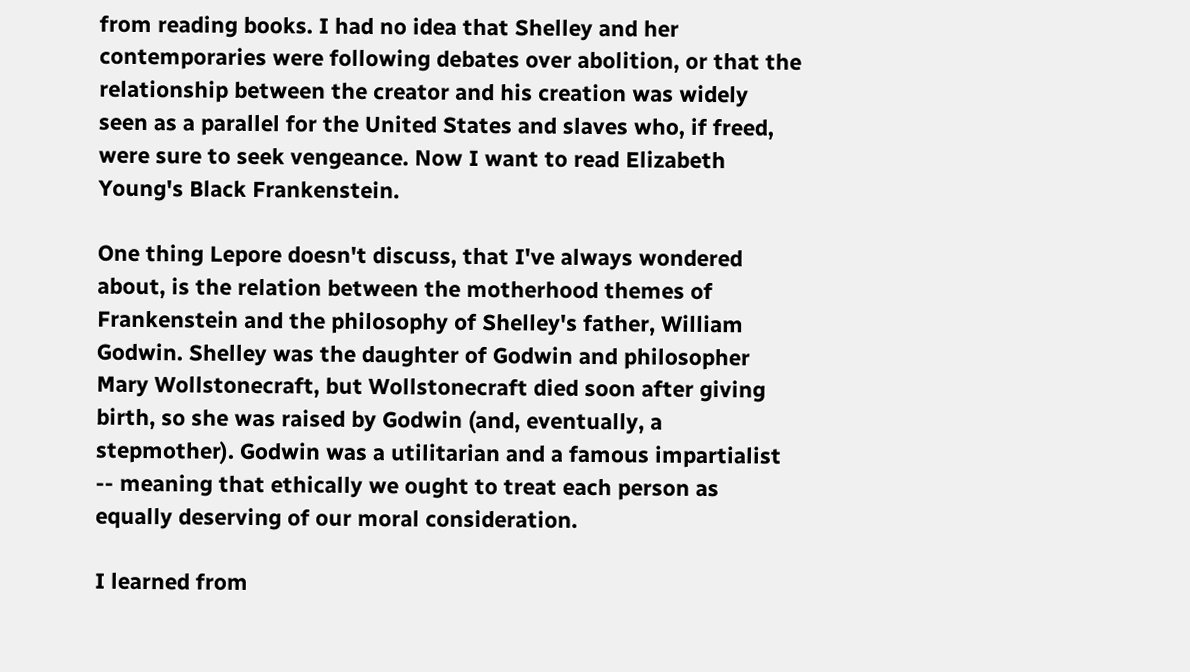from reading books. I had no idea that Shelley and her contemporaries were following debates over abolition, or that the relationship between the creator and his creation was widely seen as a parallel for the United States and slaves who, if freed, were sure to seek vengeance. Now I want to read Elizabeth Young's Black Frankenstein.

One thing Lepore doesn't discuss, that I've always wondered about, is the relation between the motherhood themes of Frankenstein and the philosophy of Shelley's father, William Godwin. Shelley was the daughter of Godwin and philosopher Mary Wollstonecraft, but Wollstonecraft died soon after giving birth, so she was raised by Godwin (and, eventually, a stepmother). Godwin was a utilitarian and a famous impartialist -- meaning that ethically we ought to treat each person as equally deserving of our moral consideration.

I learned from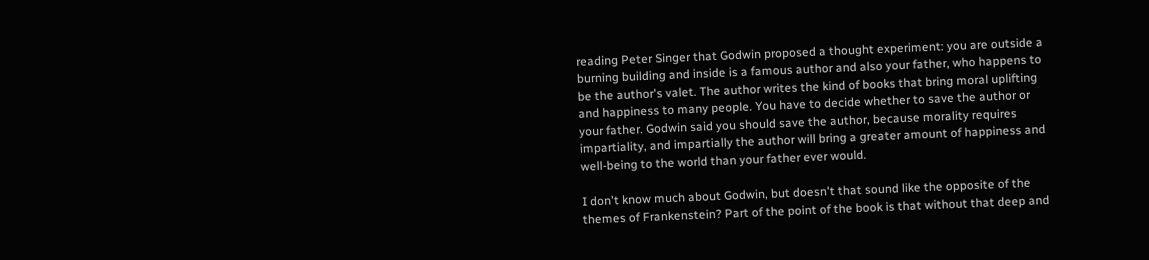reading Peter Singer that Godwin proposed a thought experiment: you are outside a burning building and inside is a famous author and also your father, who happens to be the author's valet. The author writes the kind of books that bring moral uplifting and happiness to many people. You have to decide whether to save the author or your father. Godwin said you should save the author, because morality requires impartiality, and impartially the author will bring a greater amount of happiness and well-being to the world than your father ever would.

I don't know much about Godwin, but doesn't that sound like the opposite of the themes of Frankenstein? Part of the point of the book is that without that deep and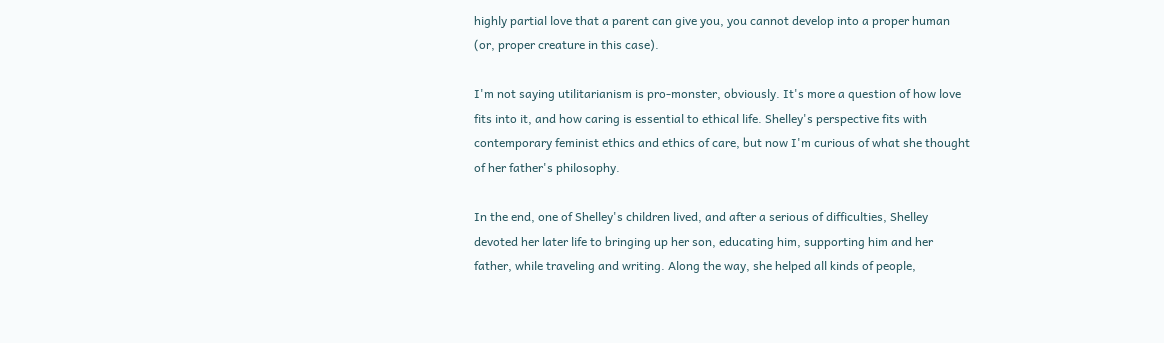highly partial love that a parent can give you, you cannot develop into a proper human (or, proper creature in this case).

I'm not saying utilitarianism is pro-monster, obviously. It's more a question of how love fits into it, and how caring is essential to ethical life. Shelley's perspective fits with contemporary feminist ethics and ethics of care, but now I'm curious of what she thought of her father's philosophy.

In the end, one of Shelley's children lived, and after a serious of difficulties, Shelley devoted her later life to bringing up her son, educating him, supporting him and her father, while traveling and writing. Along the way, she helped all kinds of people,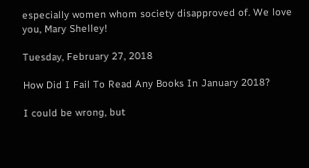especially women whom society disapproved of. We love you, Mary Shelley!

Tuesday, February 27, 2018

How Did I Fail To Read Any Books In January 2018?

I could be wrong, but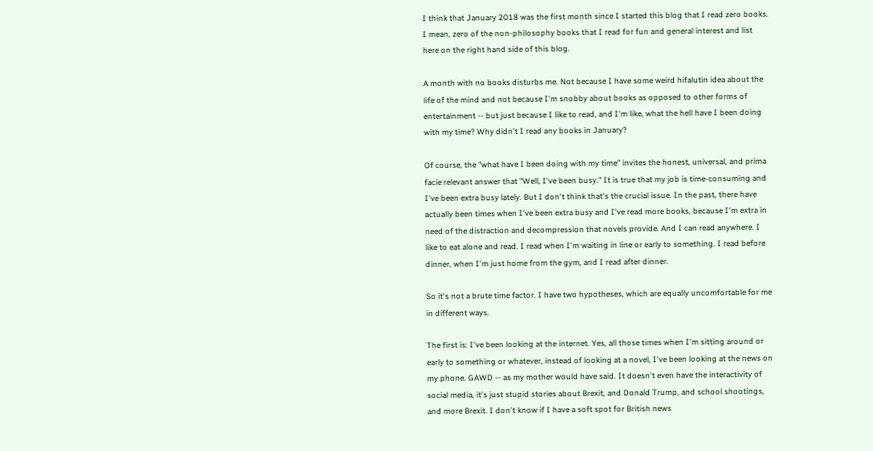I think that January 2018 was the first month since I started this blog that I read zero books. I mean, zero of the non-philosophy books that I read for fun and general interest and list here on the right hand side of this blog.

A month with no books disturbs me. Not because I have some weird hifalutin idea about the life of the mind and not because I'm snobby about books as opposed to other forms of entertainment -- but just because I like to read, and I'm like, what the hell have I been doing with my time? Why didn't I read any books in January?

Of course, the "what have I been doing with my time" invites the honest, universal, and prima facie relevant answer that "Well, I've been busy." It is true that my job is time-consuming and I've been extra busy lately. But I don't think that's the crucial issue. In the past, there have actually been times when I've been extra busy and I've read more books, because I'm extra in need of the distraction and decompression that novels provide. And I can read anywhere. I like to eat alone and read. I read when I'm waiting in line or early to something. I read before dinner, when I'm just home from the gym, and I read after dinner.

So it's not a brute time factor. I have two hypotheses, which are equally uncomfortable for me in different ways.

The first is: I've been looking at the internet. Yes, all those times when I'm sitting around or early to something or whatever, instead of looking at a novel, I've been looking at the news on my phone. GAWD -- as my mother would have said. It doesn't even have the interactivity of social media, it's just stupid stories about Brexit, and Donald Trump, and school shootings, and more Brexit. I don't know if I have a soft spot for British news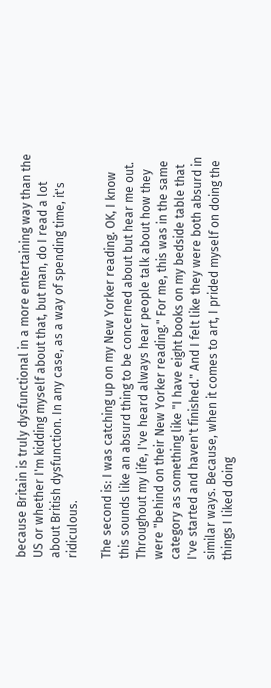because Britain is truly dysfunctional in a more entertaining way than the US or whether I'm kidding myself about that, but man, do I read a lot about British dysfunction. In any case, as a way of spending time, it's ridiculous.

The second is: I was catching up on my New Yorker reading. OK, I know this sounds like an absurd thing to be concerned about but hear me out. Throughout my life, I've heard always hear people talk about how they were "behind on their New Yorker reading." For me, this was in the same category as something like "I have eight books on my bedside table that I've started and haven't finished." And I felt like they were both absurd in similar ways. Because, when it comes to art, I prided myself on doing the things I liked doing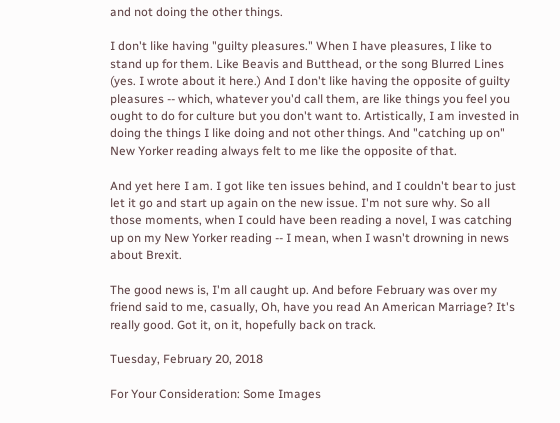and not doing the other things.

I don't like having "guilty pleasures." When I have pleasures, I like to stand up for them. Like Beavis and Butthead, or the song Blurred Lines (yes. I wrote about it here.) And I don't like having the opposite of guilty pleasures -- which, whatever you'd call them, are like things you feel you ought to do for culture but you don't want to. Artistically, I am invested in doing the things I like doing and not other things. And "catching up on" New Yorker reading always felt to me like the opposite of that.

And yet here I am. I got like ten issues behind, and I couldn't bear to just let it go and start up again on the new issue. I'm not sure why. So all those moments, when I could have been reading a novel, I was catching up on my New Yorker reading -- I mean, when I wasn't drowning in news about Brexit.

The good news is, I'm all caught up. And before February was over my friend said to me, casually, Oh, have you read An American Marriage? It's really good. Got it, on it, hopefully back on track.

Tuesday, February 20, 2018

For Your Consideration: Some Images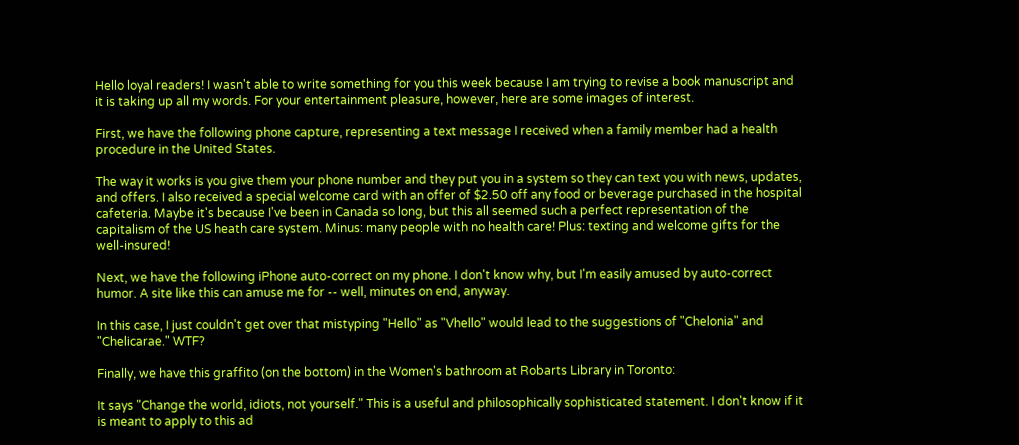Hello loyal readers! I wasn't able to write something for you this week because I am trying to revise a book manuscript and it is taking up all my words. For your entertainment pleasure, however, here are some images of interest.

First, we have the following phone capture, representing a text message I received when a family member had a health procedure in the United States.

The way it works is you give them your phone number and they put you in a system so they can text you with news, updates, and offers. I also received a special welcome card with an offer of $2.50 off any food or beverage purchased in the hospital cafeteria. Maybe it's because I've been in Canada so long, but this all seemed such a perfect representation of the capitalism of the US heath care system. Minus: many people with no health care! Plus: texting and welcome gifts for the well-insured!

Next, we have the following iPhone auto-correct on my phone. I don't know why, but I'm easily amused by auto-correct humor. A site like this can amuse me for -- well, minutes on end, anyway.

In this case, I just couldn't get over that mistyping "Hello" as "Vhello" would lead to the suggestions of "Chelonia" and "Chelicarae." WTF?

Finally, we have this graffito (on the bottom) in the Women's bathroom at Robarts Library in Toronto:

It says "Change the world, idiots, not yourself." This is a useful and philosophically sophisticated statement. I don't know if it is meant to apply to this ad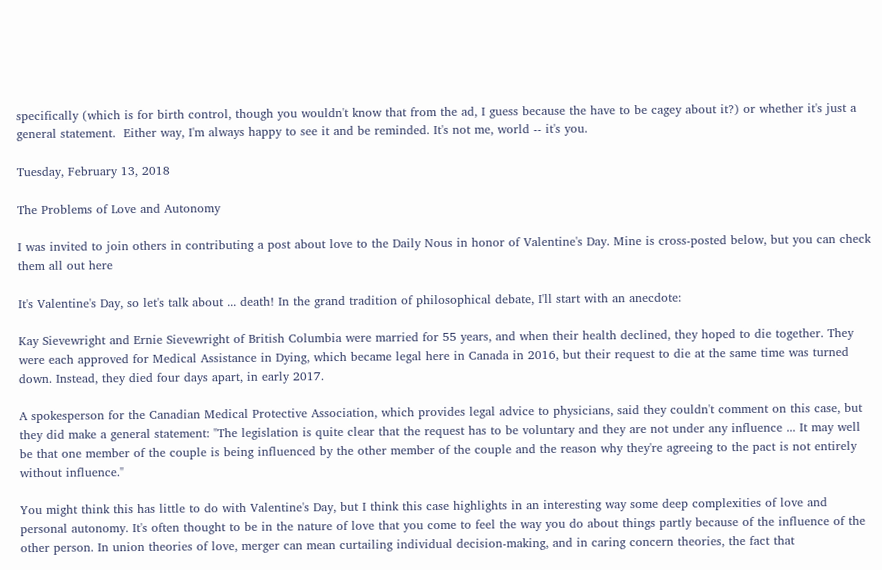specifically (which is for birth control, though you wouldn't know that from the ad, I guess because the have to be cagey about it?) or whether it's just a general statement.  Either way, I'm always happy to see it and be reminded. It's not me, world -- it's you.

Tuesday, February 13, 2018

The Problems of Love and Autonomy

I was invited to join others in contributing a post about love to the Daily Nous in honor of Valentine's Day. Mine is cross-posted below, but you can check them all out here

It's Valentine's Day, so let's talk about ... death! In the grand tradition of philosophical debate, I'll start with an anecdote:

Kay Sievewright and Ernie Sievewright of British Columbia were married for 55 years, and when their health declined, they hoped to die together. They were each approved for Medical Assistance in Dying, which became legal here in Canada in 2016, but their request to die at the same time was turned down. Instead, they died four days apart, in early 2017.

A spokesperson for the Canadian Medical Protective Association, which provides legal advice to physicians, said they couldn't comment on this case, but they did make a general statement: "The legislation is quite clear that the request has to be voluntary and they are not under any influence ... It may well be that one member of the couple is being influenced by the other member of the couple and the reason why they're agreeing to the pact is not entirely without influence."

You might think this has little to do with Valentine's Day, but I think this case highlights in an interesting way some deep complexities of love and personal autonomy. It's often thought to be in the nature of love that you come to feel the way you do about things partly because of the influence of the other person. In union theories of love, merger can mean curtailing individual decision-making, and in caring concern theories, the fact that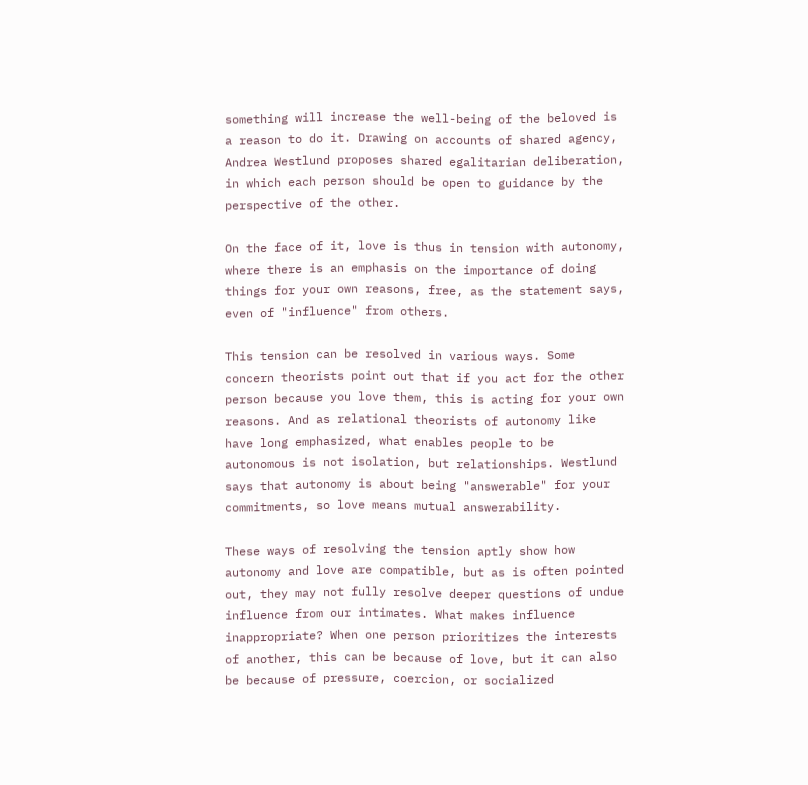something will increase the well-being of the beloved is a reason to do it. Drawing on accounts of shared agency, Andrea Westlund proposes shared egalitarian deliberation, in which each person should be open to guidance by the perspective of the other.

On the face of it, love is thus in tension with autonomy, where there is an emphasis on the importance of doing things for your own reasons, free, as the statement says, even of "influence" from others.

This tension can be resolved in various ways. Some concern theorists point out that if you act for the other person because you love them, this is acting for your own reasons. And as relational theorists of autonomy like have long emphasized, what enables people to be autonomous is not isolation, but relationships. Westlund says that autonomy is about being "answerable" for your commitments, so love means mutual answerability.

These ways of resolving the tension aptly show how autonomy and love are compatible, but as is often pointed out, they may not fully resolve deeper questions of undue influence from our intimates. What makes influence inappropriate? When one person prioritizes the interests of another, this can be because of love, but it can also be because of pressure, coercion, or socialized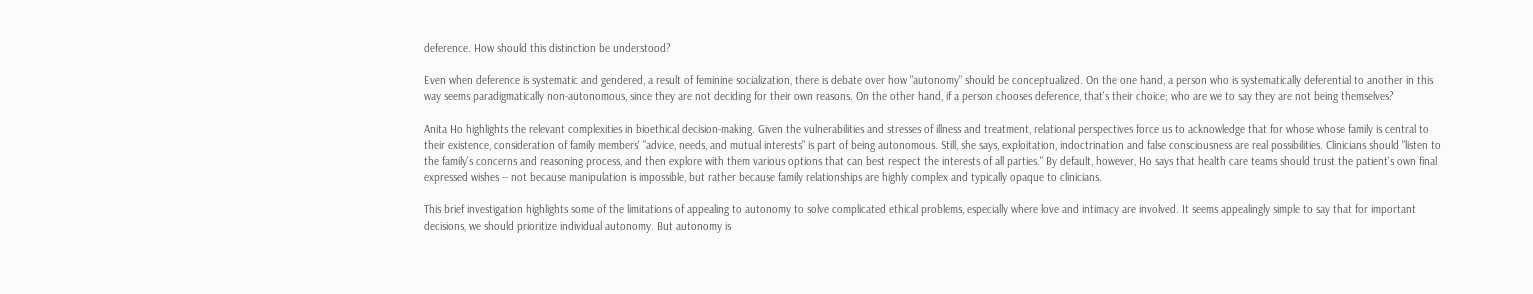deference. How should this distinction be understood?

Even when deference is systematic and gendered, a result of feminine socialization, there is debate over how "autonomy" should be conceptualized. On the one hand, a person who is systematically deferential to another in this way seems paradigmatically non-autonomous, since they are not deciding for their own reasons. On the other hand, if a person chooses deference, that's their choice; who are we to say they are not being themselves?

Anita Ho highlights the relevant complexities in bioethical decision-making. Given the vulnerabilities and stresses of illness and treatment, relational perspectives force us to acknowledge that for whose whose family is central to their existence, consideration of family members' "advice, needs, and mutual interests" is part of being autonomous. Still, she says, exploitation, indoctrination and false consciousness are real possibilities. Clinicians should "listen to the family’s concerns and reasoning process, and then explore with them various options that can best respect the interests of all parties." By default, however, Ho says that health care teams should trust the patient's own final expressed wishes -- not because manipulation is impossible, but rather because family relationships are highly complex and typically opaque to clinicians.

This brief investigation highlights some of the limitations of appealing to autonomy to solve complicated ethical problems, especially where love and intimacy are involved. It seems appealingly simple to say that for important decisions, we should prioritize individual autonomy. But autonomy is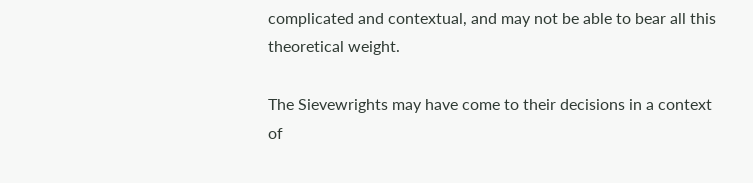complicated and contextual, and may not be able to bear all this theoretical weight.

The Sievewrights may have come to their decisions in a context of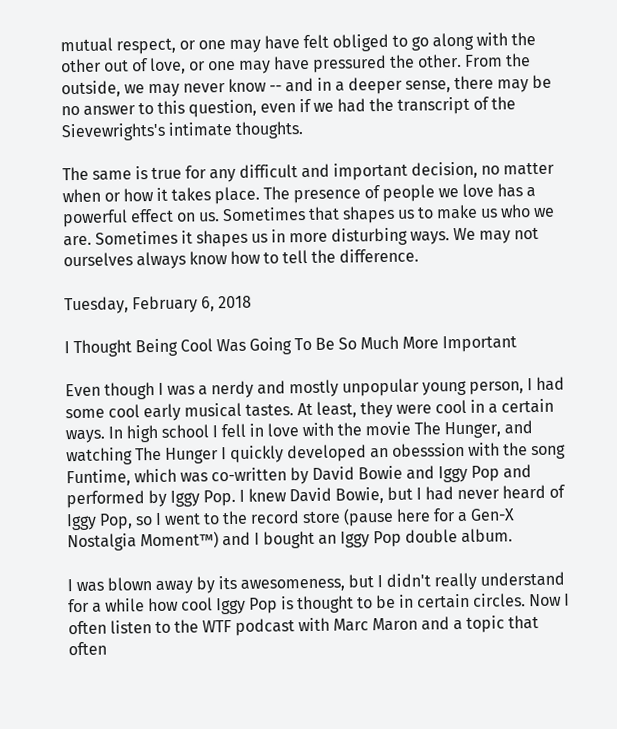mutual respect, or one may have felt obliged to go along with the other out of love, or one may have pressured the other. From the outside, we may never know -- and in a deeper sense, there may be no answer to this question, even if we had the transcript of the Sievewrights's intimate thoughts.

The same is true for any difficult and important decision, no matter when or how it takes place. The presence of people we love has a powerful effect on us. Sometimes that shapes us to make us who we are. Sometimes it shapes us in more disturbing ways. We may not ourselves always know how to tell the difference.

Tuesday, February 6, 2018

I Thought Being Cool Was Going To Be So Much More Important

Even though I was a nerdy and mostly unpopular young person, I had some cool early musical tastes. At least, they were cool in a certain ways. In high school I fell in love with the movie The Hunger, and watching The Hunger I quickly developed an obesssion with the song Funtime, which was co-written by David Bowie and Iggy Pop and performed by Iggy Pop. I knew David Bowie, but I had never heard of Iggy Pop, so I went to the record store (pause here for a Gen-X Nostalgia Moment™) and I bought an Iggy Pop double album.

I was blown away by its awesomeness, but I didn't really understand for a while how cool Iggy Pop is thought to be in certain circles. Now I often listen to the WTF podcast with Marc Maron and a topic that often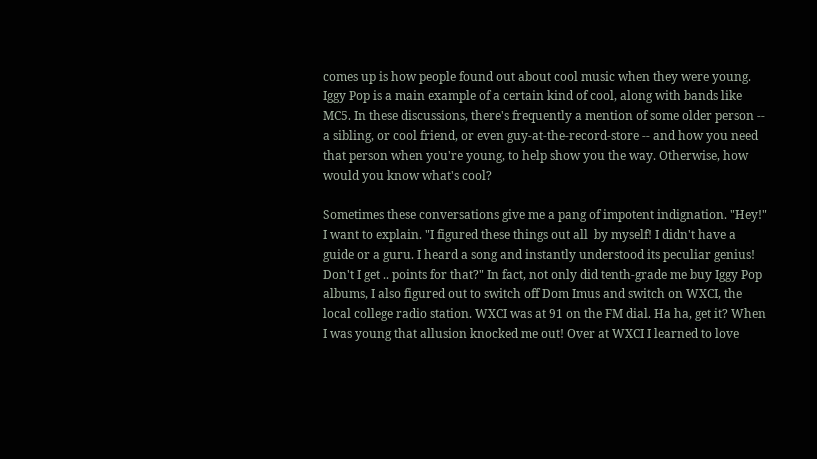comes up is how people found out about cool music when they were young. Iggy Pop is a main example of a certain kind of cool, along with bands like MC5. In these discussions, there's frequently a mention of some older person -- a sibling, or cool friend, or even guy-at-the-record-store -- and how you need that person when you're young, to help show you the way. Otherwise, how would you know what's cool?

Sometimes these conversations give me a pang of impotent indignation. "Hey!" I want to explain. "I figured these things out all  by myself! I didn't have a guide or a guru. I heard a song and instantly understood its peculiar genius! Don't I get .. points for that?" In fact, not only did tenth-grade me buy Iggy Pop albums, I also figured out to switch off Dom Imus and switch on WXCI, the local college radio station. WXCI was at 91 on the FM dial. Ha ha, get it? When I was young that allusion knocked me out! Over at WXCI I learned to love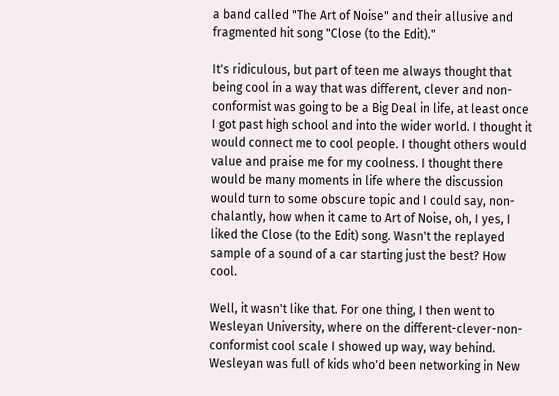a band called "The Art of Noise" and their allusive and fragmented hit song "Close (to the Edit)."

It's ridiculous, but part of teen me always thought that being cool in a way that was different, clever and non-conformist was going to be a Big Deal in life, at least once I got past high school and into the wider world. I thought it would connect me to cool people. I thought others would value and praise me for my coolness. I thought there would be many moments in life where the discussion would turn to some obscure topic and I could say, non-chalantly, how when it came to Art of Noise, oh, I yes, I liked the Close (to the Edit) song. Wasn't the replayed sample of a sound of a car starting just the best? How cool.

Well, it wasn't like that. For one thing, I then went to Wesleyan University, where on the different-clever-non-conformist cool scale I showed up way, way behind. Wesleyan was full of kids who'd been networking in New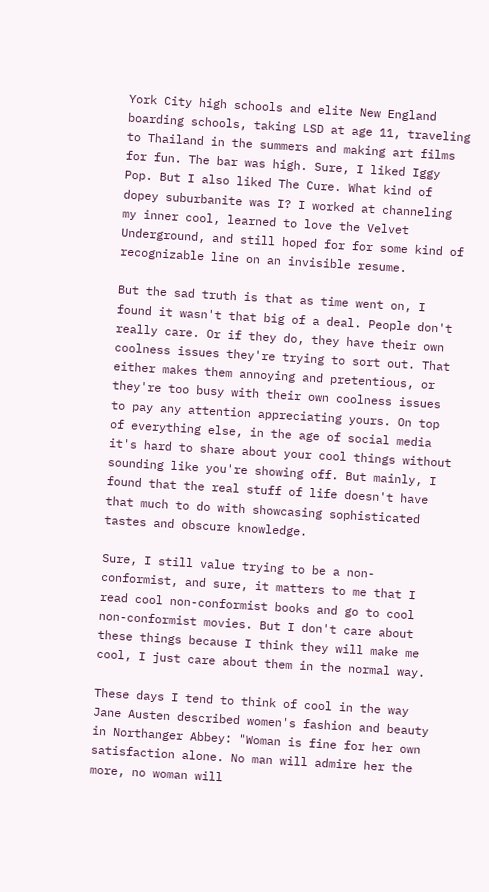York City high schools and elite New England boarding schools, taking LSD at age 11, traveling to Thailand in the summers and making art films for fun. The bar was high. Sure, I liked Iggy Pop. But I also liked The Cure. What kind of dopey suburbanite was I? I worked at channeling my inner cool, learned to love the Velvet Underground, and still hoped for for some kind of recognizable line on an invisible resume.

But the sad truth is that as time went on, I found it wasn't that big of a deal. People don't really care. Or if they do, they have their own coolness issues they're trying to sort out. That either makes them annoying and pretentious, or they're too busy with their own coolness issues to pay any attention appreciating yours. On top of everything else, in the age of social media it's hard to share about your cool things without sounding like you're showing off. But mainly, I found that the real stuff of life doesn't have that much to do with showcasing sophisticated tastes and obscure knowledge.

Sure, I still value trying to be a non-conformist, and sure, it matters to me that I read cool non-conformist books and go to cool non-conformist movies. But I don't care about these things because I think they will make me cool, I just care about them in the normal way.

These days I tend to think of cool in the way Jane Austen described women's fashion and beauty in Northanger Abbey: "Woman is fine for her own satisfaction alone. No man will admire her the more, no woman will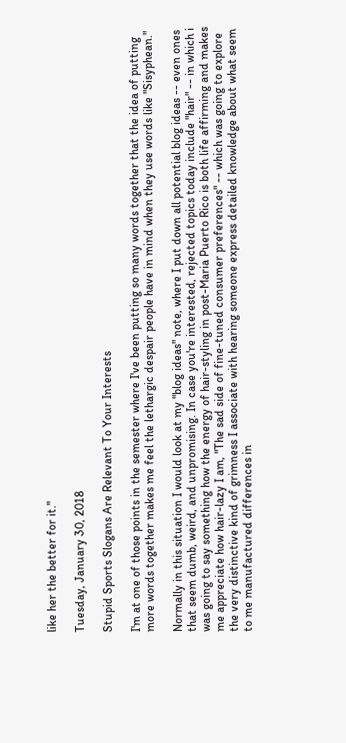like her the better for it."

Tuesday, January 30, 2018

Stupid Sports Slogans Are Relevant To Your Interests

I'm at one of those points in the semester where I've been putting so many words together that the idea of putting more words together makes me feel the lethargic despair people have in mind when they use words like "Sisyphean."

Normally in this situation I would look at my "blog ideas" note, where I put down all potential blog ideas -- even ones that seem dumb, weird, and unpromising. In case you're interested, rejected topics today include "hair" -- in which i was going to say something how the energy of hair-styling in post-Maria Puerto Rico is both life affirming and makes me appreciate how hair-lazy I am, "The sad side of fine-tuned consumer preferences" -- which was going to explore the very distinctive kind of grimness I associate with hearing someone express detailed knowledge about what seem to me manufactured differences in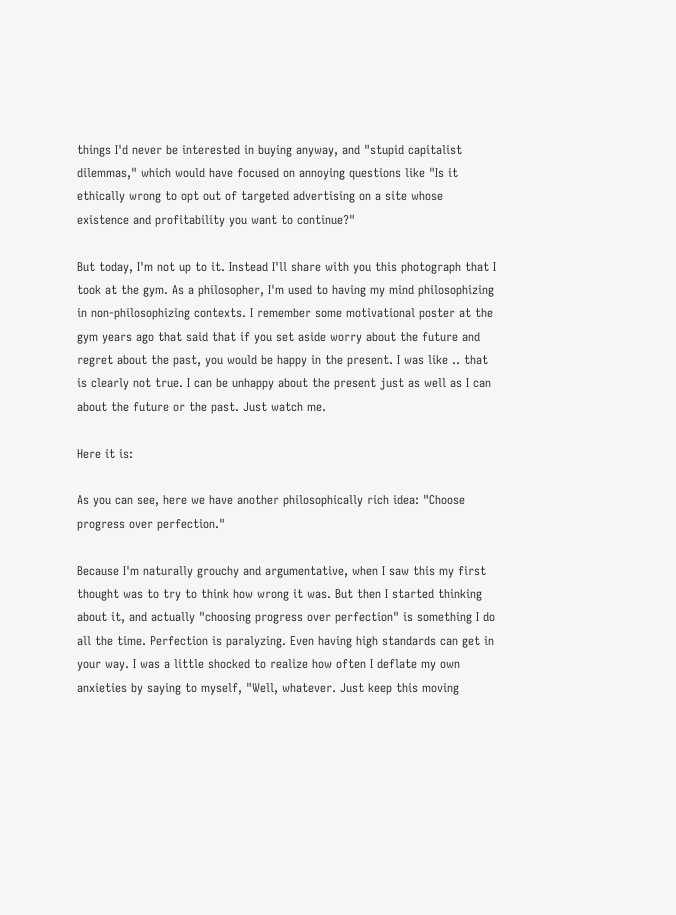things I'd never be interested in buying anyway, and "stupid capitalist dilemmas," which would have focused on annoying questions like "Is it ethically wrong to opt out of targeted advertising on a site whose existence and profitability you want to continue?"

But today, I'm not up to it. Instead I'll share with you this photograph that I took at the gym. As a philosopher, I'm used to having my mind philosophizing in non-philosophizing contexts. I remember some motivational poster at the gym years ago that said that if you set aside worry about the future and regret about the past, you would be happy in the present. I was like .. that is clearly not true. I can be unhappy about the present just as well as I can about the future or the past. Just watch me.

Here it is:

As you can see, here we have another philosophically rich idea: "Choose progress over perfection."

Because I'm naturally grouchy and argumentative, when I saw this my first thought was to try to think how wrong it was. But then I started thinking about it, and actually "choosing progress over perfection" is something I do all the time. Perfection is paralyzing. Even having high standards can get in your way. I was a little shocked to realize how often I deflate my own anxieties by saying to myself, "Well, whatever. Just keep this moving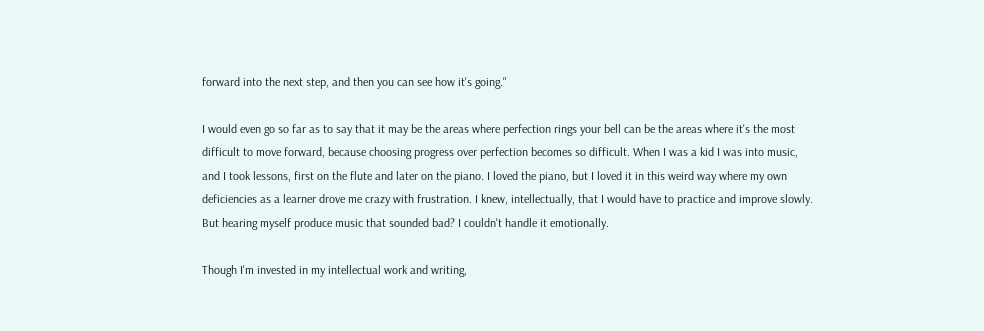forward into the next step, and then you can see how it's going."

I would even go so far as to say that it may be the areas where perfection rings your bell can be the areas where it's the most difficult to move forward, because choosing progress over perfection becomes so difficult. When I was a kid I was into music, and I took lessons, first on the flute and later on the piano. I loved the piano, but I loved it in this weird way where my own deficiencies as a learner drove me crazy with frustration. I knew, intellectually, that I would have to practice and improve slowly. But hearing myself produce music that sounded bad? I couldn't handle it emotionally.

Though I'm invested in my intellectual work and writing,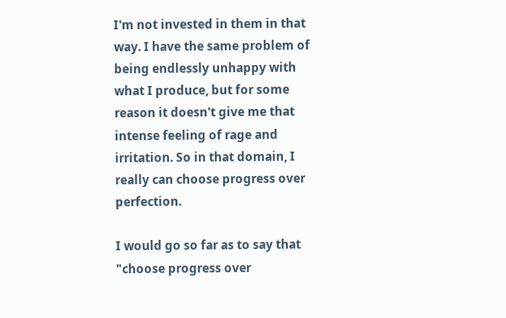I'm not invested in them in that way. I have the same problem of being endlessly unhappy with what I produce, but for some reason it doesn't give me that intense feeling of rage and irritation. So in that domain, I really can choose progress over perfection.

I would go so far as to say that "choose progress over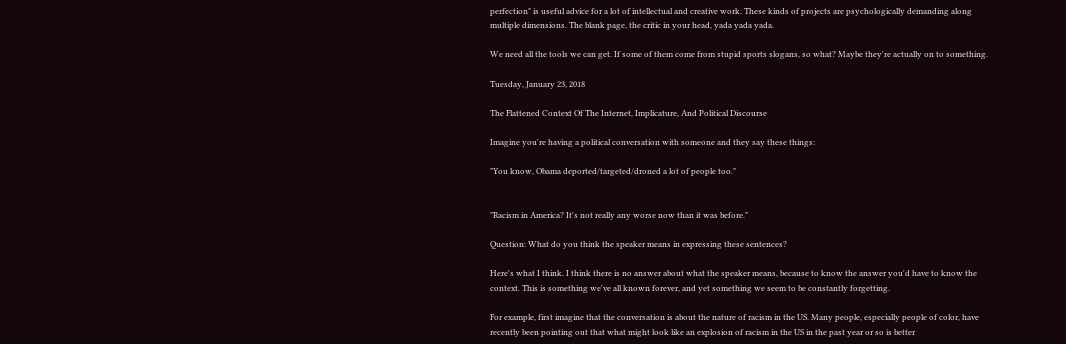perfection" is useful advice for a lot of intellectual and creative work. These kinds of projects are psychologically demanding along multiple dimensions. The blank page, the critic in your head, yada yada yada.

We need all the tools we can get. If some of them come from stupid sports slogans, so what? Maybe they're actually on to something.

Tuesday, January 23, 2018

The Flattened Context Of The Internet, Implicature, And Political Discourse

Imagine you're having a political conversation with someone and they say these things:

"You know, Obama deported/targeted/droned a lot of people too."


"Racism in America? It's not really any worse now than it was before."

Question: What do you think the speaker means in expressing these sentences?

Here's what I think. I think there is no answer about what the speaker means, because to know the answer you'd have to know the context. This is something we've all known forever, and yet something we seem to be constantly forgetting.

For example, first imagine that the conversation is about the nature of racism in the US. Many people, especially people of color, have recently been pointing out that what might look like an explosion of racism in the US in the past year or so is better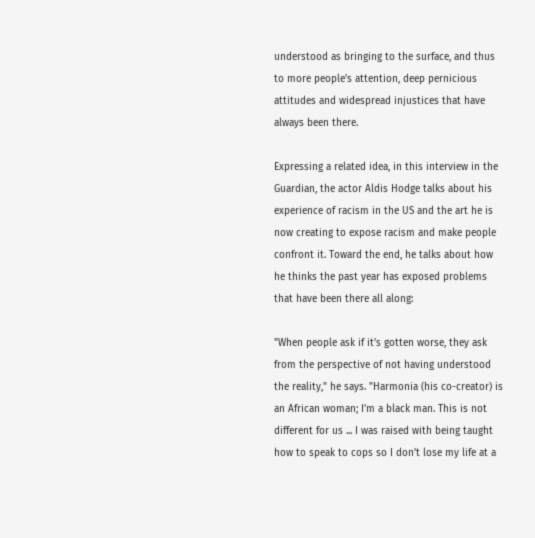understood as bringing to the surface, and thus to more people's attention, deep pernicious attitudes and widespread injustices that have always been there.

Expressing a related idea, in this interview in the Guardian, the actor Aldis Hodge talks about his experience of racism in the US and the art he is now creating to expose racism and make people confront it. Toward the end, he talks about how he thinks the past year has exposed problems that have been there all along:

"When people ask if it’s gotten worse, they ask from the perspective of not having understood the reality," he says. "Harmonia (his co-creator) is an African woman; I’m a black man. This is not different for us ... I was raised with being taught how to speak to cops so I don’t lose my life at a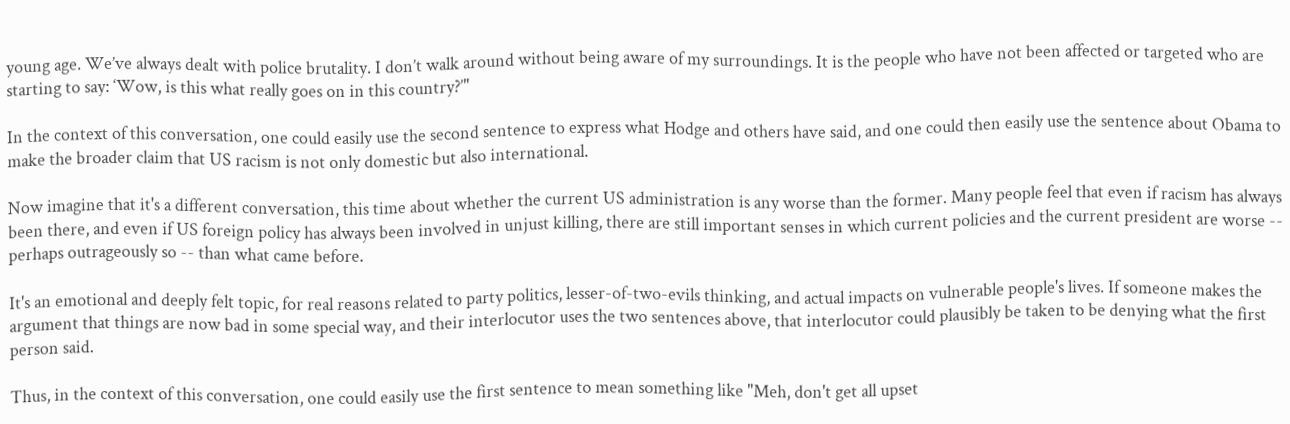young age. We’ve always dealt with police brutality. I don’t walk around without being aware of my surroundings. It is the people who have not been affected or targeted who are starting to say: ‘Wow, is this what really goes on in this country?’"

In the context of this conversation, one could easily use the second sentence to express what Hodge and others have said, and one could then easily use the sentence about Obama to make the broader claim that US racism is not only domestic but also international.

Now imagine that it's a different conversation, this time about whether the current US administration is any worse than the former. Many people feel that even if racism has always been there, and even if US foreign policy has always been involved in unjust killing, there are still important senses in which current policies and the current president are worse -- perhaps outrageously so -- than what came before.

It's an emotional and deeply felt topic, for real reasons related to party politics, lesser-of-two-evils thinking, and actual impacts on vulnerable people's lives. If someone makes the argument that things are now bad in some special way, and their interlocutor uses the two sentences above, that interlocutor could plausibly be taken to be denying what the first person said.

Thus, in the context of this conversation, one could easily use the first sentence to mean something like "Meh, don't get all upset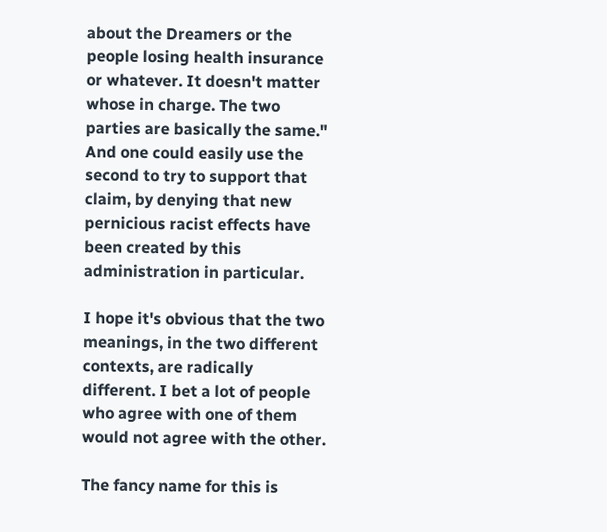about the Dreamers or the people losing health insurance or whatever. It doesn't matter whose in charge. The two parties are basically the same." And one could easily use the second to try to support that claim, by denying that new pernicious racist effects have been created by this administration in particular.

I hope it's obvious that the two meanings, in the two different contexts, are radically different. I bet a lot of people who agree with one of them would not agree with the other.

The fancy name for this is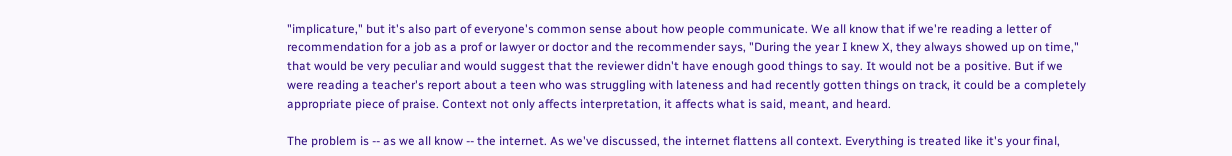"implicature," but it's also part of everyone's common sense about how people communicate. We all know that if we're reading a letter of recommendation for a job as a prof or lawyer or doctor and the recommender says, "During the year I knew X, they always showed up on time," that would be very peculiar and would suggest that the reviewer didn't have enough good things to say. It would not be a positive. But if we were reading a teacher's report about a teen who was struggling with lateness and had recently gotten things on track, it could be a completely appropriate piece of praise. Context not only affects interpretation, it affects what is said, meant, and heard.

The problem is -- as we all know -- the internet. As we've discussed, the internet flattens all context. Everything is treated like it's your final,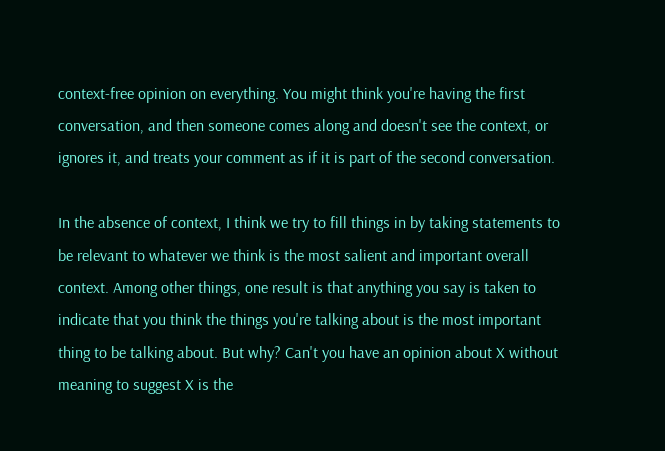context-free opinion on everything. You might think you're having the first conversation, and then someone comes along and doesn't see the context, or ignores it, and treats your comment as if it is part of the second conversation.

In the absence of context, I think we try to fill things in by taking statements to be relevant to whatever we think is the most salient and important overall context. Among other things, one result is that anything you say is taken to indicate that you think the things you're talking about is the most important thing to be talking about. But why? Can't you have an opinion about X without meaning to suggest X is the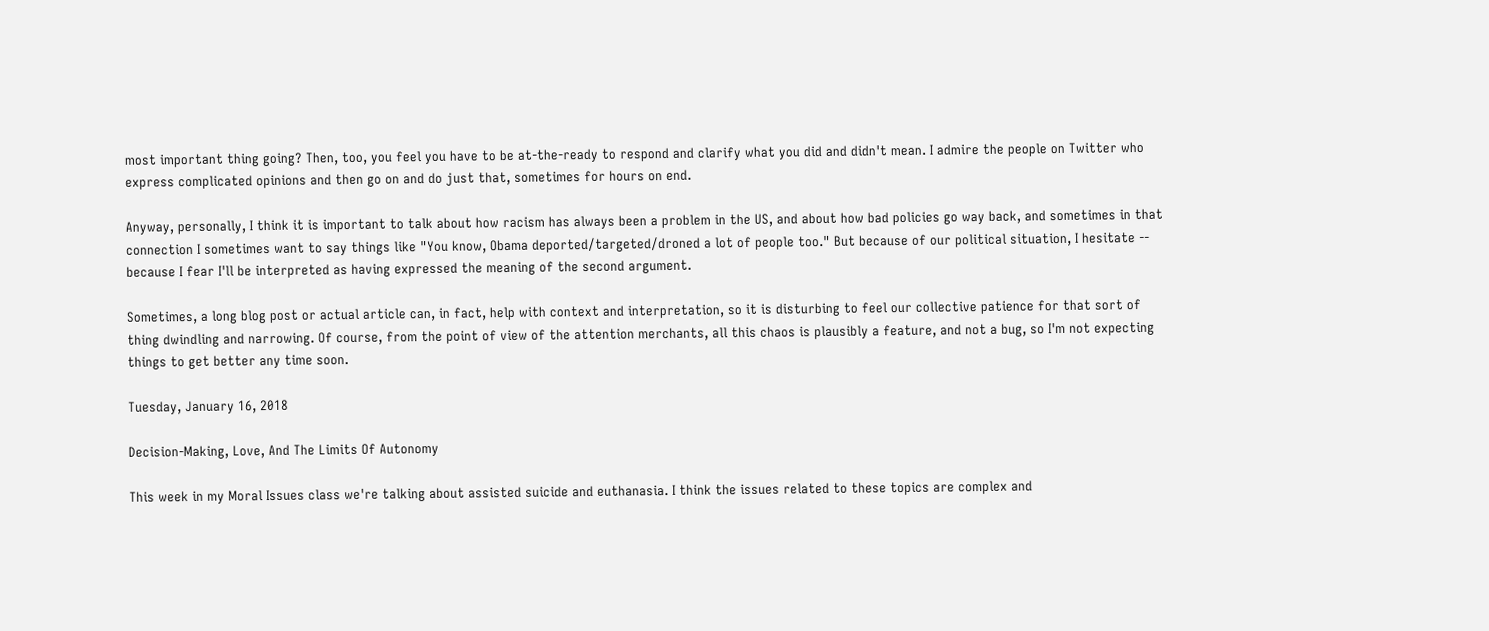most important thing going? Then, too, you feel you have to be at-the-ready to respond and clarify what you did and didn't mean. I admire the people on Twitter who express complicated opinions and then go on and do just that, sometimes for hours on end.

Anyway, personally, I think it is important to talk about how racism has always been a problem in the US, and about how bad policies go way back, and sometimes in that connection I sometimes want to say things like "You know, Obama deported/targeted/droned a lot of people too." But because of our political situation, I hesitate -- because I fear I'll be interpreted as having expressed the meaning of the second argument.

Sometimes, a long blog post or actual article can, in fact, help with context and interpretation, so it is disturbing to feel our collective patience for that sort of thing dwindling and narrowing. Of course, from the point of view of the attention merchants, all this chaos is plausibly a feature, and not a bug, so I'm not expecting things to get better any time soon.

Tuesday, January 16, 2018

Decision-Making, Love, And The Limits Of Autonomy

This week in my Moral Issues class we're talking about assisted suicide and euthanasia. I think the issues related to these topics are complex and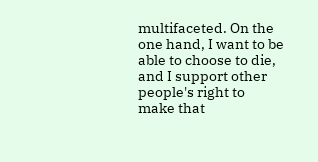multifaceted. On the one hand, I want to be able to choose to die, and I support other people's right to make that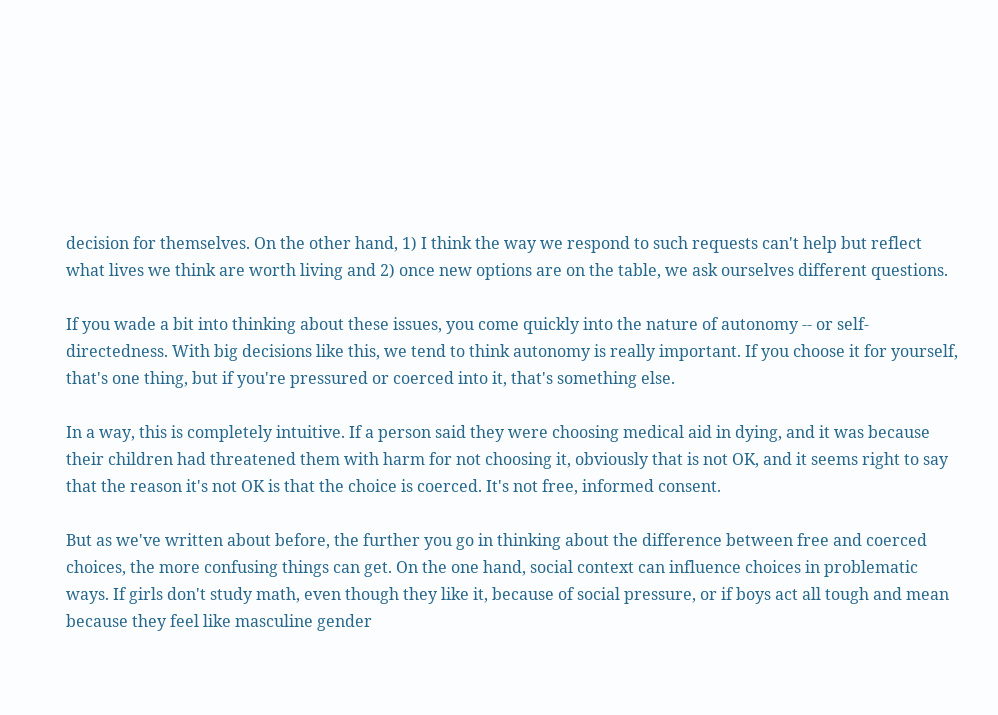decision for themselves. On the other hand, 1) I think the way we respond to such requests can't help but reflect what lives we think are worth living and 2) once new options are on the table, we ask ourselves different questions.

If you wade a bit into thinking about these issues, you come quickly into the nature of autonomy -- or self-directedness. With big decisions like this, we tend to think autonomy is really important. If you choose it for yourself, that's one thing, but if you're pressured or coerced into it, that's something else.

In a way, this is completely intuitive. If a person said they were choosing medical aid in dying, and it was because their children had threatened them with harm for not choosing it, obviously that is not OK, and it seems right to say that the reason it's not OK is that the choice is coerced. It's not free, informed consent.

But as we've written about before, the further you go in thinking about the difference between free and coerced choices, the more confusing things can get. On the one hand, social context can influence choices in problematic ways. If girls don't study math, even though they like it, because of social pressure, or if boys act all tough and mean because they feel like masculine gender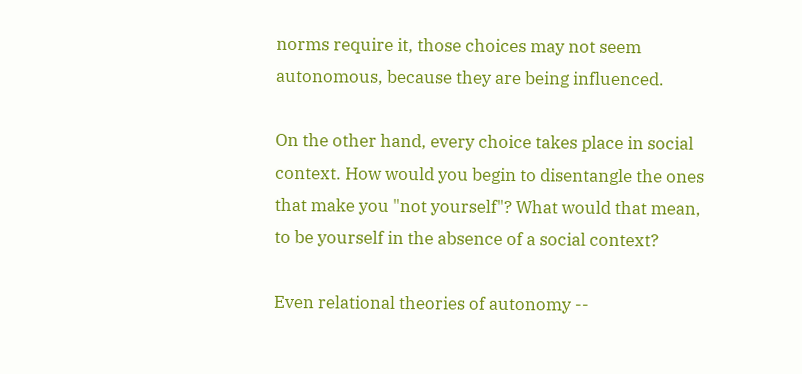norms require it, those choices may not seem autonomous, because they are being influenced.

On the other hand, every choice takes place in social context. How would you begin to disentangle the ones that make you "not yourself"? What would that mean, to be yourself in the absence of a social context?

Even relational theories of autonomy --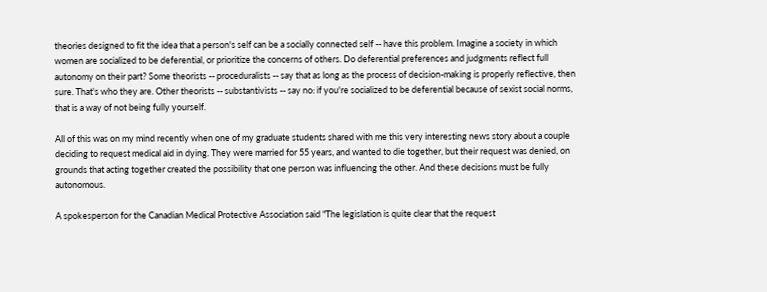theories designed to fit the idea that a person's self can be a socially connected self -- have this problem. Imagine a society in which women are socialized to be deferential, or prioritize the concerns of others. Do deferential preferences and judgments reflect full autonomy on their part? Some theorists -- proceduralists -- say that as long as the process of decision-making is properly reflective, then sure. That's who they are. Other theorists -- substantivists -- say no: if you're socialized to be deferential because of sexist social norms, that is a way of not being fully yourself.

All of this was on my mind recently when one of my graduate students shared with me this very interesting news story about a couple deciding to request medical aid in dying. They were married for 55 years, and wanted to die together, but their request was denied, on grounds that acting together created the possibility that one person was influencing the other. And these decisions must be fully autonomous.

A spokesperson for the Canadian Medical Protective Association said "The legislation is quite clear that the request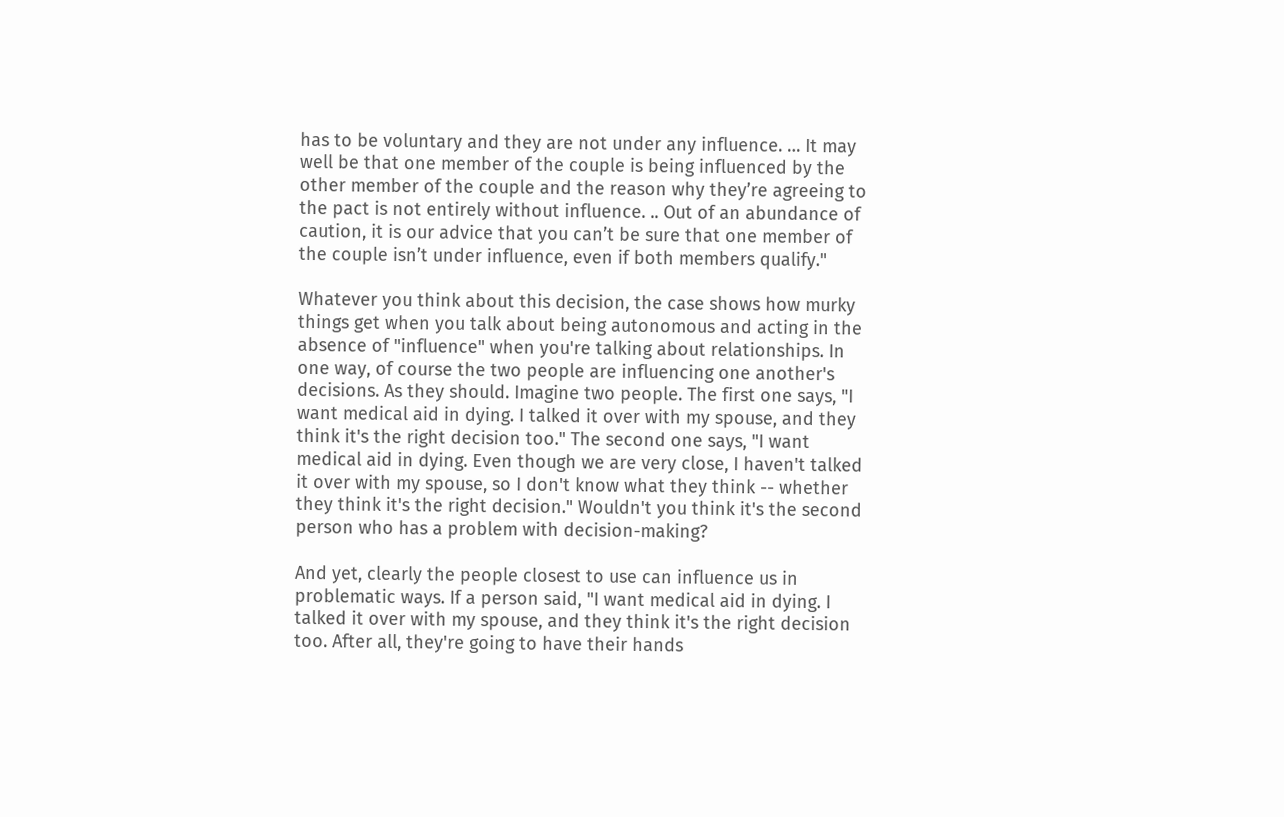has to be voluntary and they are not under any influence. … It may well be that one member of the couple is being influenced by the other member of the couple and the reason why they’re agreeing to the pact is not entirely without influence. .. Out of an abundance of caution, it is our advice that you can’t be sure that one member of the couple isn’t under influence, even if both members qualify."

Whatever you think about this decision, the case shows how murky things get when you talk about being autonomous and acting in the absence of "influence" when you're talking about relationships. In one way, of course the two people are influencing one another's decisions. As they should. Imagine two people. The first one says, "I want medical aid in dying. I talked it over with my spouse, and they think it's the right decision too." The second one says, "I want medical aid in dying. Even though we are very close, I haven't talked it over with my spouse, so I don't know what they think -- whether they think it's the right decision." Wouldn't you think it's the second person who has a problem with decision-making?

And yet, clearly the people closest to use can influence us in problematic ways. If a person said, "I want medical aid in dying. I talked it over with my spouse, and they think it's the right decision too. After all, they're going to have their hands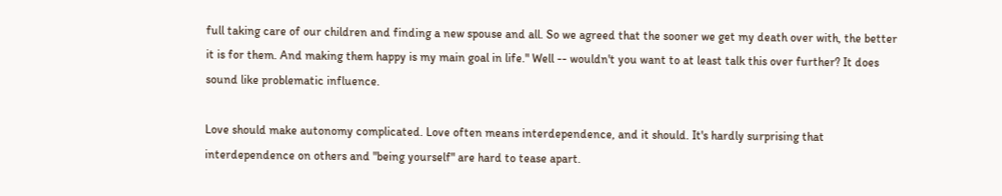full taking care of our children and finding a new spouse and all. So we agreed that the sooner we get my death over with, the better it is for them. And making them happy is my main goal in life." Well -- wouldn't you want to at least talk this over further? It does sound like problematic influence.

Love should make autonomy complicated. Love often means interdependence, and it should. It's hardly surprising that interdependence on others and "being yourself" are hard to tease apart.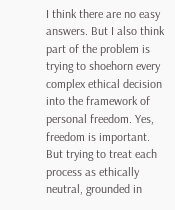I think there are no easy answers. But I also think part of the problem is trying to shoehorn every complex ethical decision into the framework of personal freedom. Yes, freedom is important. But trying to treat each process as ethically neutral, grounded in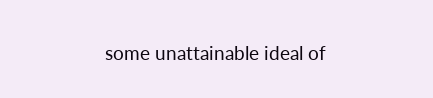some unattainable ideal of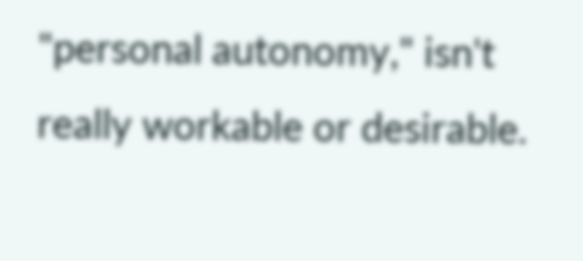"personal autonomy," isn't really workable or desirable.